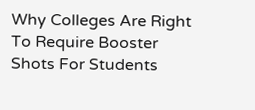Why Colleges Are Right To Require Booster Shots For Students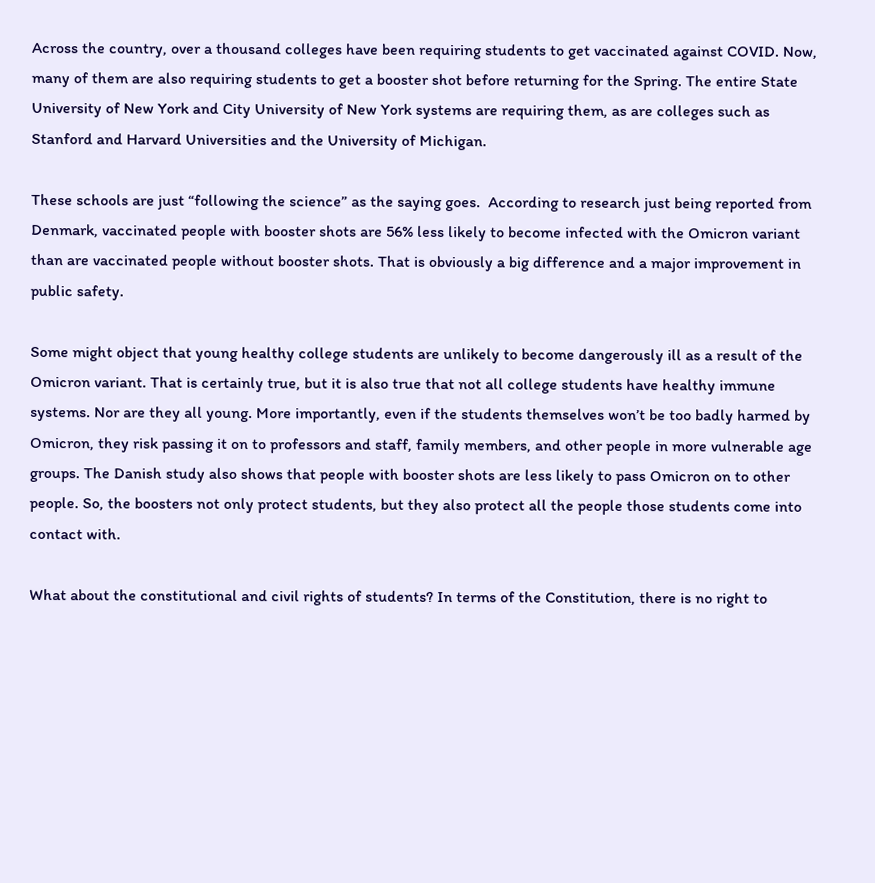Across the country, over a thousand colleges have been requiring students to get vaccinated against COVID. Now, many of them are also requiring students to get a booster shot before returning for the Spring. The entire State University of New York and City University of New York systems are requiring them, as are colleges such as Stanford and Harvard Universities and the University of Michigan.

These schools are just “following the science” as the saying goes.  According to research just being reported from Denmark, vaccinated people with booster shots are 56% less likely to become infected with the Omicron variant than are vaccinated people without booster shots. That is obviously a big difference and a major improvement in public safety.

Some might object that young healthy college students are unlikely to become dangerously ill as a result of the Omicron variant. That is certainly true, but it is also true that not all college students have healthy immune systems. Nor are they all young. More importantly, even if the students themselves won’t be too badly harmed by Omicron, they risk passing it on to professors and staff, family members, and other people in more vulnerable age groups. The Danish study also shows that people with booster shots are less likely to pass Omicron on to other people. So, the boosters not only protect students, but they also protect all the people those students come into contact with.

What about the constitutional and civil rights of students? In terms of the Constitution, there is no right to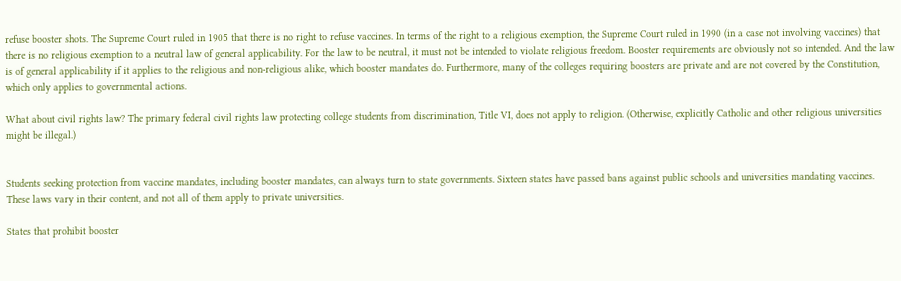refuse booster shots. The Supreme Court ruled in 1905 that there is no right to refuse vaccines. In terms of the right to a religious exemption, the Supreme Court ruled in 1990 (in a case not involving vaccines) that there is no religious exemption to a neutral law of general applicability. For the law to be neutral, it must not be intended to violate religious freedom. Booster requirements are obviously not so intended. And the law is of general applicability if it applies to the religious and non-religious alike, which booster mandates do. Furthermore, many of the colleges requiring boosters are private and are not covered by the Constitution, which only applies to governmental actions.

What about civil rights law? The primary federal civil rights law protecting college students from discrimination, Title VI, does not apply to religion. (Otherwise, explicitly Catholic and other religious universities might be illegal.)


Students seeking protection from vaccine mandates, including booster mandates, can always turn to state governments. Sixteen states have passed bans against public schools and universities mandating vaccines. These laws vary in their content, and not all of them apply to private universities.

States that prohibit booster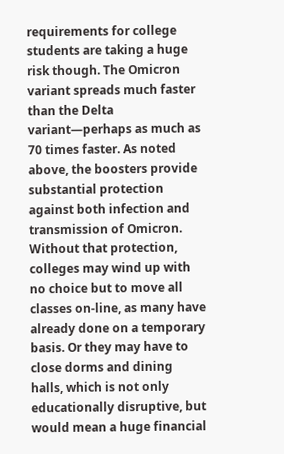requirements for college students are taking a huge risk though. The Omicron variant spreads much faster than the Delta variant—perhaps as much as 70 times faster. As noted above, the boosters provide substantial protection against both infection and transmission of Omicron. Without that protection, colleges may wind up with no choice but to move all classes on-line, as many have already done on a temporary basis. Or they may have to close dorms and dining halls, which is not only educationally disruptive, but would mean a huge financial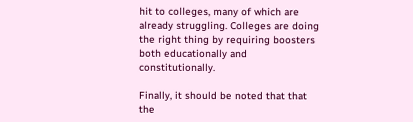hit to colleges, many of which are already struggling. Colleges are doing the right thing by requiring boosters both educationally and constitutionally.

Finally, it should be noted that that the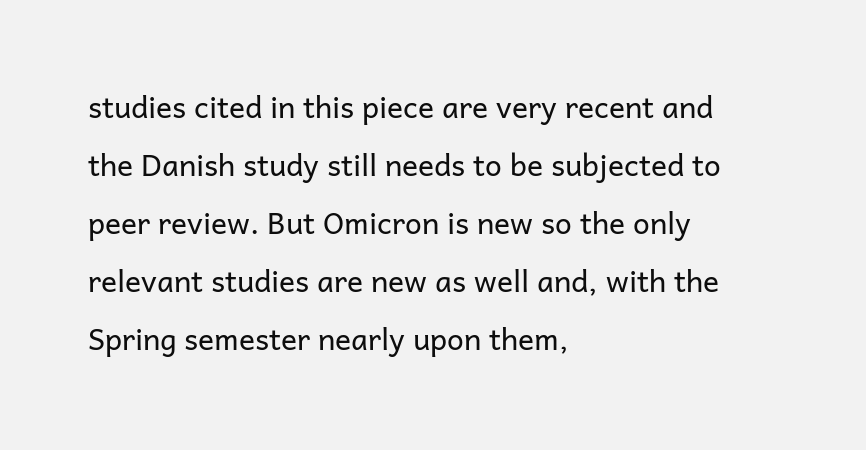studies cited in this piece are very recent and the Danish study still needs to be subjected to peer review. But Omicron is new so the only relevant studies are new as well and, with the Spring semester nearly upon them,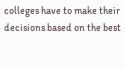colleges have to make their decisions based on the best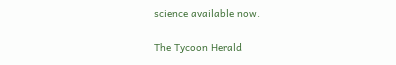science available now.

The Tycoon Herald